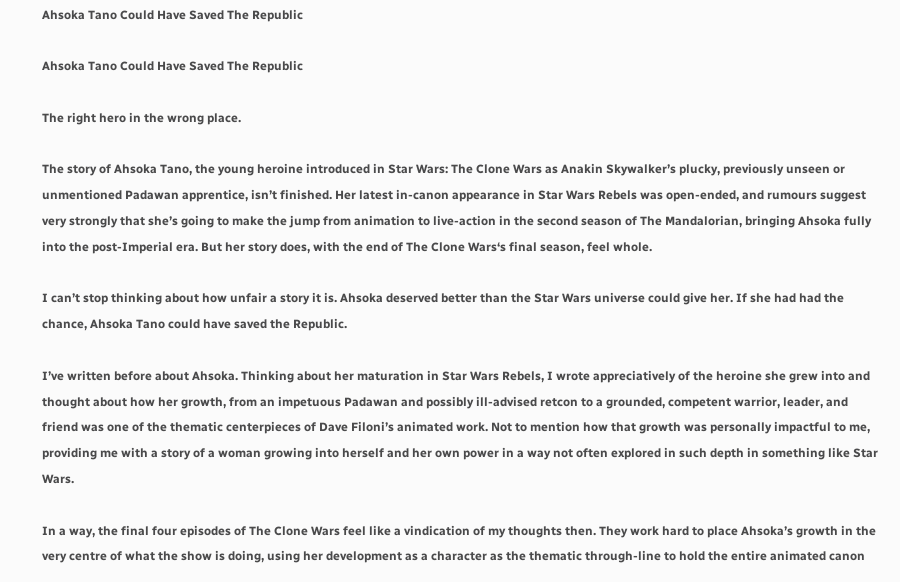Ahsoka Tano Could Have Saved The Republic

Ahsoka Tano Could Have Saved The Republic

The right hero in the wrong place.

The story of Ahsoka Tano, the young heroine introduced in Star Wars: The Clone Wars as Anakin Skywalker’s plucky, previously unseen or unmentioned Padawan apprentice, isn’t finished. Her latest in-canon appearance in Star Wars Rebels was open-ended, and rumours suggest very strongly that she’s going to make the jump from animation to live-action in the second season of The Mandalorian, bringing Ahsoka fully into the post-Imperial era. But her story does, with the end of The Clone Wars‘s final season, feel whole.

I can’t stop thinking about how unfair a story it is. Ahsoka deserved better than the Star Wars universe could give her. If she had had the chance, Ahsoka Tano could have saved the Republic.

I’ve written before about Ahsoka. Thinking about her maturation in Star Wars Rebels, I wrote appreciatively of the heroine she grew into and thought about how her growth, from an impetuous Padawan and possibly ill-advised retcon to a grounded, competent warrior, leader, and friend was one of the thematic centerpieces of Dave Filoni’s animated work. Not to mention how that growth was personally impactful to me, providing me with a story of a woman growing into herself and her own power in a way not often explored in such depth in something like Star Wars.

In a way, the final four episodes of The Clone Wars feel like a vindication of my thoughts then. They work hard to place Ahsoka’s growth in the very centre of what the show is doing, using her development as a character as the thematic through-line to hold the entire animated canon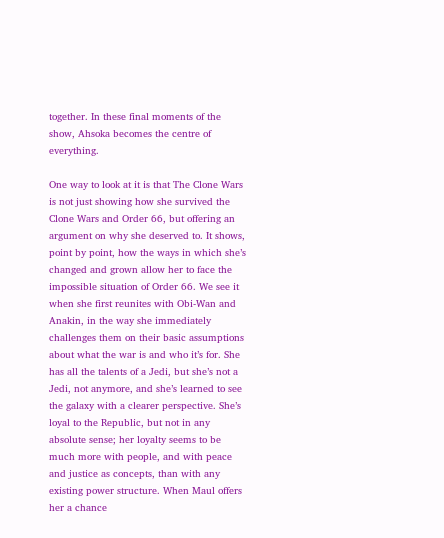together. In these final moments of the show, Ahsoka becomes the centre of everything.

One way to look at it is that The Clone Wars is not just showing how she survived the Clone Wars and Order 66, but offering an argument on why she deserved to. It shows, point by point, how the ways in which she’s changed and grown allow her to face the impossible situation of Order 66. We see it when she first reunites with Obi-Wan and Anakin, in the way she immediately challenges them on their basic assumptions about what the war is and who it’s for. She has all the talents of a Jedi, but she’s not a Jedi, not anymore, and she’s learned to see the galaxy with a clearer perspective. She’s loyal to the Republic, but not in any absolute sense; her loyalty seems to be much more with people, and with peace and justice as concepts, than with any existing power structure. When Maul offers her a chance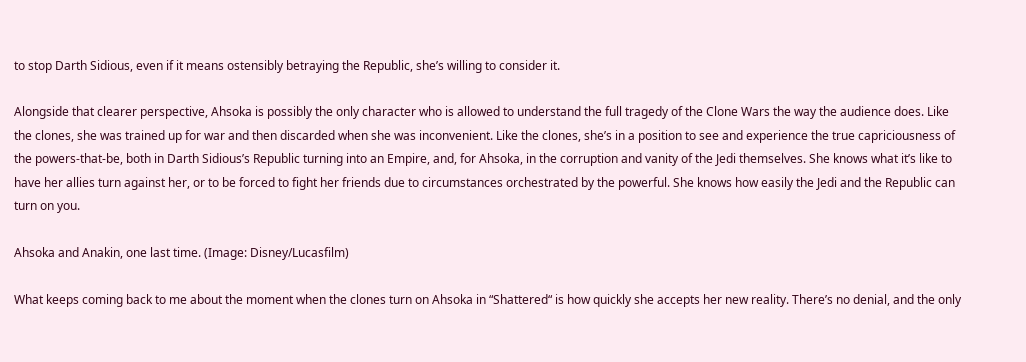to stop Darth Sidious, even if it means ostensibly betraying the Republic, she’s willing to consider it.

Alongside that clearer perspective, Ahsoka is possibly the only character who is allowed to understand the full tragedy of the Clone Wars the way the audience does. Like the clones, she was trained up for war and then discarded when she was inconvenient. Like the clones, she’s in a position to see and experience the true capriciousness of the powers-that-be, both in Darth Sidious’s Republic turning into an Empire, and, for Ahsoka, in the corruption and vanity of the Jedi themselves. She knows what it’s like to have her allies turn against her, or to be forced to fight her friends due to circumstances orchestrated by the powerful. She knows how easily the Jedi and the Republic can turn on you.

Ahsoka and Anakin, one last time. (Image: Disney/Lucasfilm)

What keeps coming back to me about the moment when the clones turn on Ahsoka in “Shattered“ is how quickly she accepts her new reality. There’s no denial, and the only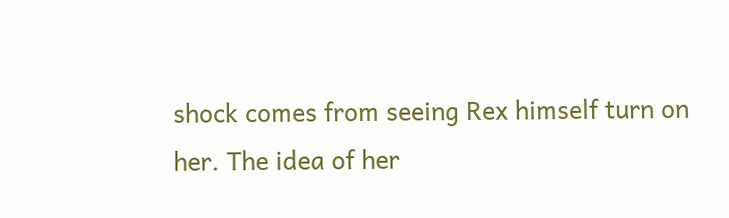shock comes from seeing Rex himself turn on her. The idea of her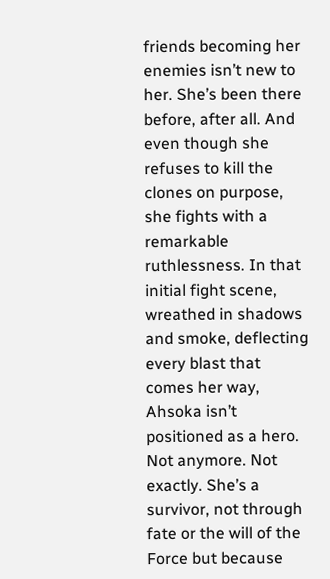friends becoming her enemies isn’t new to her. She’s been there before, after all. And even though she refuses to kill the clones on purpose, she fights with a remarkable ruthlessness. In that initial fight scene, wreathed in shadows and smoke, deflecting every blast that comes her way, Ahsoka isn’t positioned as a hero. Not anymore. Not exactly. She’s a survivor, not through fate or the will of the Force but because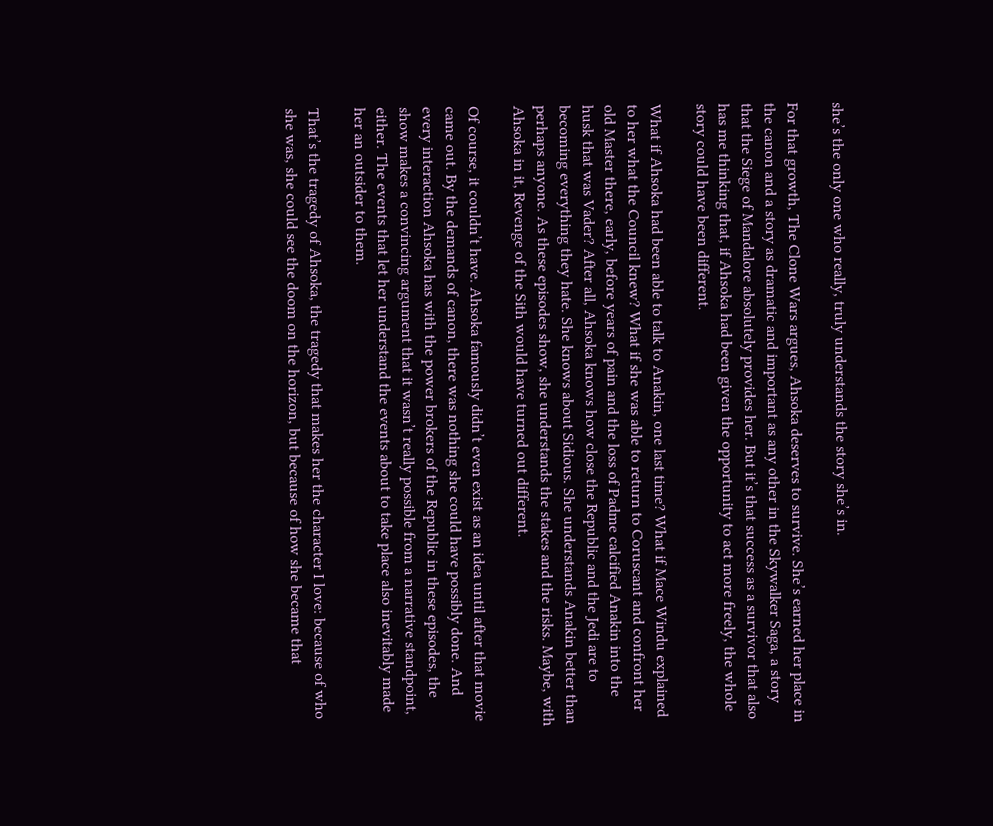she’s the only one who really, truly understands the story she’s in.

For that growth, The Clone Wars argues, Ahsoka deserves to survive. She’s earned her place in the canon and a story as dramatic and important as any other in the Skywalker Saga, a story that the Siege of Mandalore absolutely provides her. But it’s that success as a survivor that also has me thinking that, if Ahsoka had been given the opportunity to act more freely, the whole story could have been different.

What if Ahsoka had been able to talk to Anakin, one last time? What if Mace Windu explained to her what the Council knew? What if she was able to return to Coruscant and confront her old Master there, early, before years of pain and the loss of Padme calcified Anakin into the husk that was Vader? After all, Ahsoka knows how close the Republic and the Jedi are to becoming everything they hate. She knows about Sidious. She understands Anakin better than perhaps anyone. As these episodes show, she understands the stakes and the risks. Maybe, with Ahsoka in it, Revenge of the Sith would have turned out different.

Of course, it couldn’t have. Ahsoka famously didn’t even exist as an idea until after that movie came out. By the demands of canon, there was nothing she could have possibly done. And every interaction Ahsoka has with the power brokers of the Republic in these episodes, the show makes a convincing argument that it wasn’t really possible from a narrative standpoint, either. The events that let her understand the events about to take place also inevitably made her an outsider to them.

That’s the tragedy of Ahsoka, the tragedy that makes her the character I love: because of who she was, she could see the doom on the horizon, but because of how she became that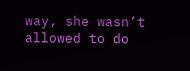way, she wasn’t allowed to do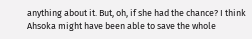anything about it. But, oh, if she had the chance? I think Ahsoka might have been able to save the whole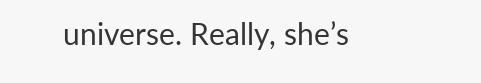universe. Really, she’s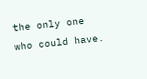the only one who could have.